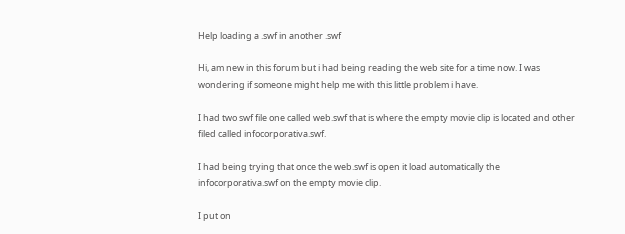Help loading a .swf in another .swf

Hi, am new in this forum but i had being reading the web site for a time now. I was wondering if someone might help me with this little problem i have.

I had two swf file one called web.swf that is where the empty movie clip is located and other filed called infocorporativa.swf.

I had being trying that once the web.swf is open it load automatically the infocorporativa.swf on the empty movie clip.

I put on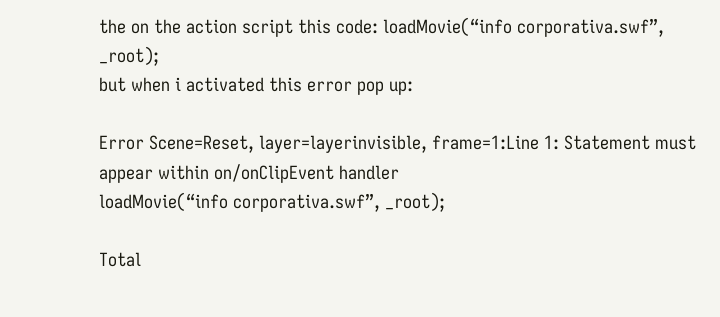the on the action script this code: loadMovie(“info corporativa.swf”, _root);
but when i activated this error pop up:

Error Scene=Reset, layer=layerinvisible, frame=1:Line 1: Statement must appear within on/onClipEvent handler
loadMovie(“info corporativa.swf”, _root);

Total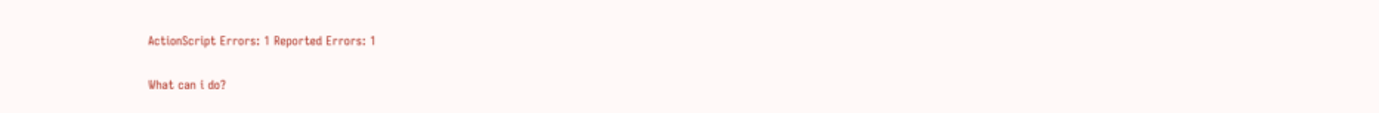ActionScript Errors: 1 Reported Errors: 1

What can i do?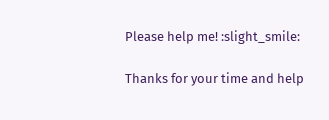Please help me! :slight_smile:

Thanks for your time and help